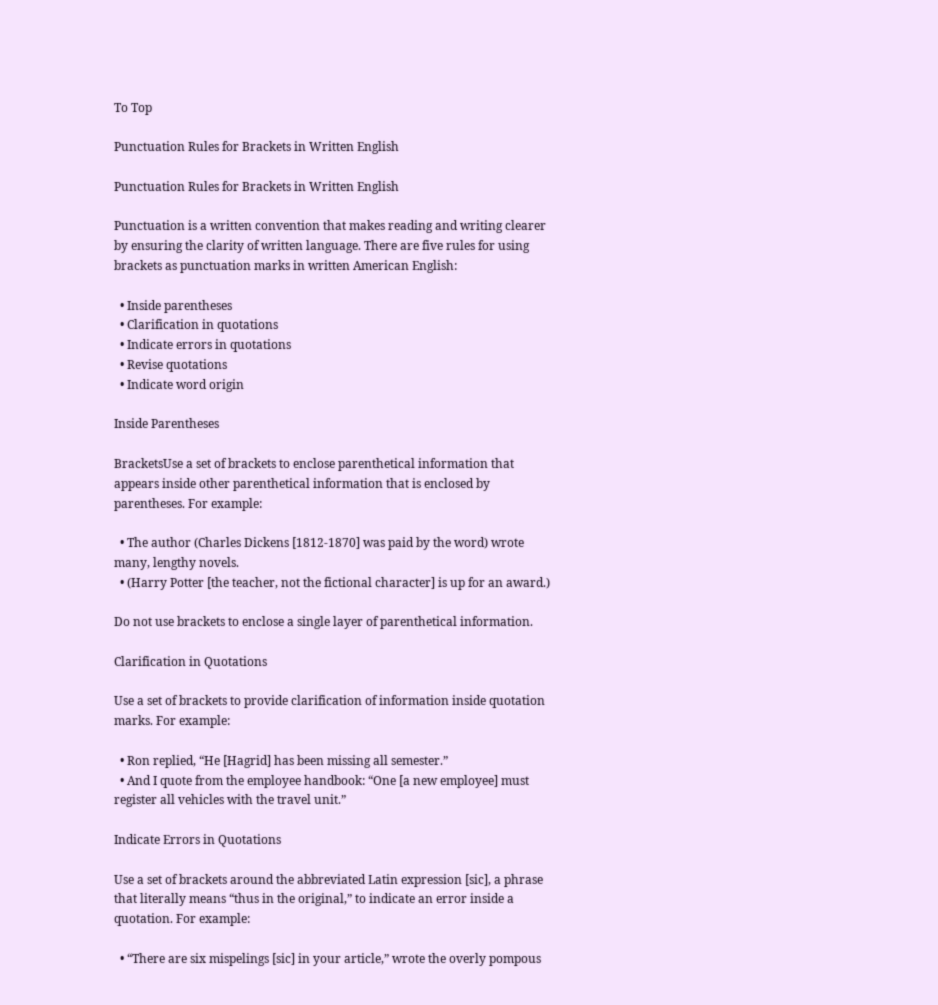To Top

Punctuation Rules for Brackets in Written English

Punctuation Rules for Brackets in Written English

Punctuation is a written convention that makes reading and writing clearer by ensuring the clarity of written language. There are five rules for using brackets as punctuation marks in written American English:

  • Inside parentheses
  • Clarification in quotations
  • Indicate errors in quotations
  • Revise quotations
  • Indicate word origin

Inside Parentheses

BracketsUse a set of brackets to enclose parenthetical information that appears inside other parenthetical information that is enclosed by parentheses. For example:

  • The author (Charles Dickens [1812-1870] was paid by the word) wrote many, lengthy novels.
  • (Harry Potter [the teacher, not the fictional character] is up for an award.)

Do not use brackets to enclose a single layer of parenthetical information.

Clarification in Quotations

Use a set of brackets to provide clarification of information inside quotation marks. For example:

  • Ron replied, “He [Hagrid] has been missing all semester.”
  • And I quote from the employee handbook: “One [a new employee] must register all vehicles with the travel unit.”

Indicate Errors in Quotations

Use a set of brackets around the abbreviated Latin expression [sic], a phrase that literally means “thus in the original,” to indicate an error inside a quotation. For example:

  • “There are six mispelings [sic] in your article,” wrote the overly pompous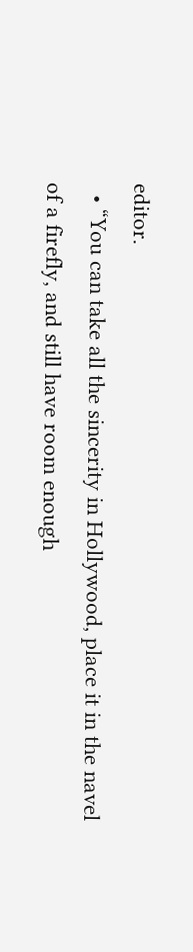editor.
  • “You can take all the sincerity in Hollywood, place it in the navel of a firefly, and still have room enough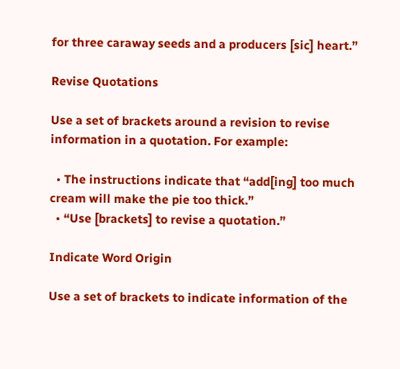for three caraway seeds and a producers [sic] heart.”

Revise Quotations

Use a set of brackets around a revision to revise information in a quotation. For example:

  • The instructions indicate that “add[ing] too much cream will make the pie too thick.”
  • “Use [brackets] to revise a quotation.”

Indicate Word Origin

Use a set of brackets to indicate information of the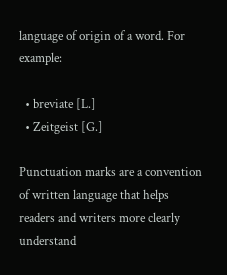language of origin of a word. For example:

  • breviate [L.]
  • Zeitgeist [G.]

Punctuation marks are a convention of written language that helps readers and writers more clearly understand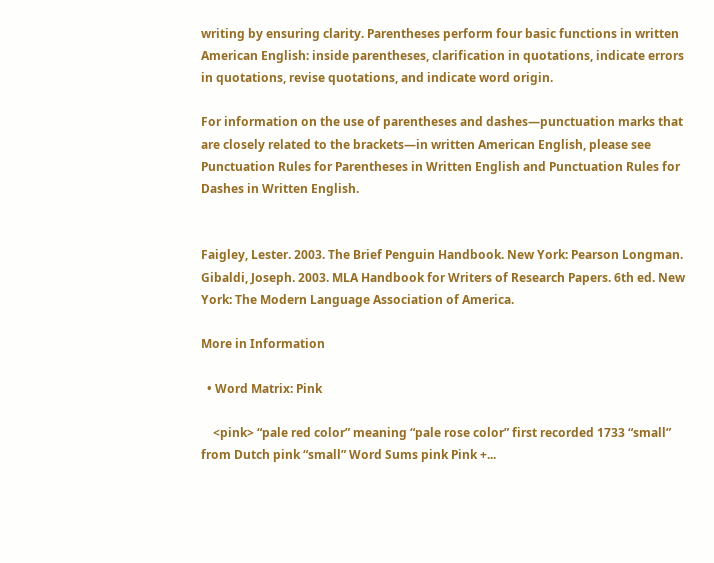writing by ensuring clarity. Parentheses perform four basic functions in written American English: inside parentheses, clarification in quotations, indicate errors in quotations, revise quotations, and indicate word origin.

For information on the use of parentheses and dashes—punctuation marks that are closely related to the brackets—in written American English, please see Punctuation Rules for Parentheses in Written English and Punctuation Rules for Dashes in Written English.


Faigley, Lester. 2003. The Brief Penguin Handbook. New York: Pearson Longman.
Gibaldi, Joseph. 2003. MLA Handbook for Writers of Research Papers. 6th ed. New York: The Modern Language Association of America.

More in Information

  • Word Matrix: Pink

    <pink> “pale red color” meaning “pale rose color” first recorded 1733 “small” from Dutch pink “small” Word Sums pink Pink +...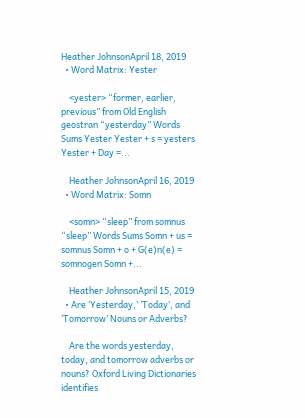Heather JohnsonApril 18, 2019
  • Word Matrix: Yester

    <yester> “former, earlier, previous” from Old English geostran “yesterday” Words Sums Yester Yester + s = yesters Yester + Day =...

    Heather JohnsonApril 16, 2019
  • Word Matrix: Somn

    <somn> “sleep” from somnus “sleep” Words Sums Somn + us = somnus Somn + o + G(e)n(e) = somnogen Somn +...

    Heather JohnsonApril 15, 2019
  • Are ‘Yesterday,’ ‘Today’, and ‘Tomorrow’ Nouns or Adverbs?

    Are the words yesterday, today, and tomorrow adverbs or nouns? Oxford Living Dictionaries identifies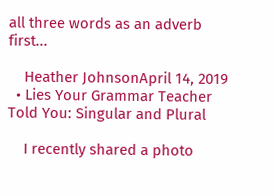all three words as an adverb first...

    Heather JohnsonApril 14, 2019
  • Lies Your Grammar Teacher Told You: Singular and Plural

    I recently shared a photo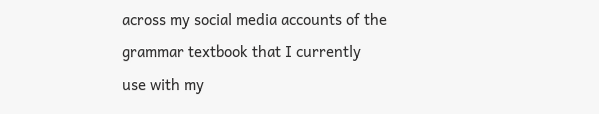across my social media accounts of the grammar textbook that I currently use with my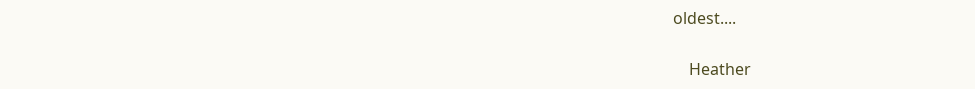oldest....

    Heather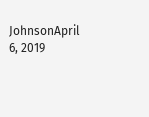JohnsonApril 6, 2019